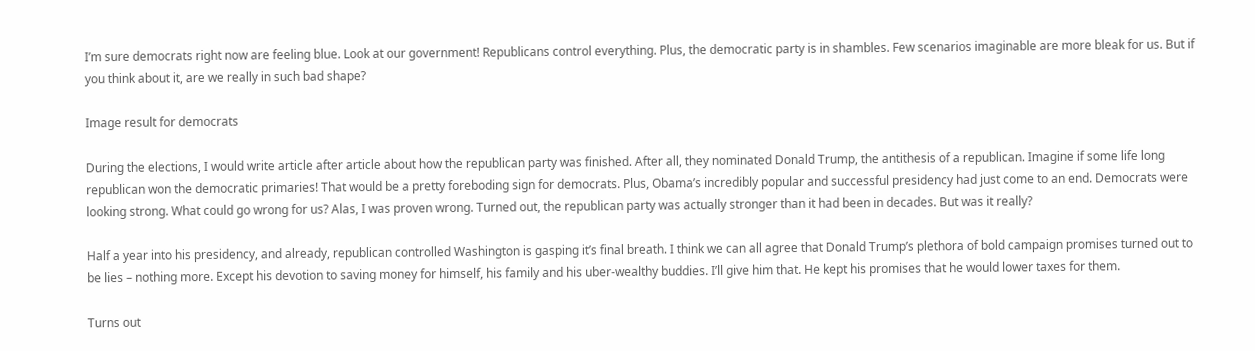I’m sure democrats right now are feeling blue. Look at our government! Republicans control everything. Plus, the democratic party is in shambles. Few scenarios imaginable are more bleak for us. But if you think about it, are we really in such bad shape?

Image result for democrats

During the elections, I would write article after article about how the republican party was finished. After all, they nominated Donald Trump, the antithesis of a republican. Imagine if some life long republican won the democratic primaries! That would be a pretty foreboding sign for democrats. Plus, Obama’s incredibly popular and successful presidency had just come to an end. Democrats were looking strong. What could go wrong for us? Alas, I was proven wrong. Turned out, the republican party was actually stronger than it had been in decades. But was it really?

Half a year into his presidency, and already, republican controlled Washington is gasping it’s final breath. I think we can all agree that Donald Trump’s plethora of bold campaign promises turned out to be lies – nothing more. Except his devotion to saving money for himself, his family and his uber-wealthy buddies. I’ll give him that. He kept his promises that he would lower taxes for them.

Turns out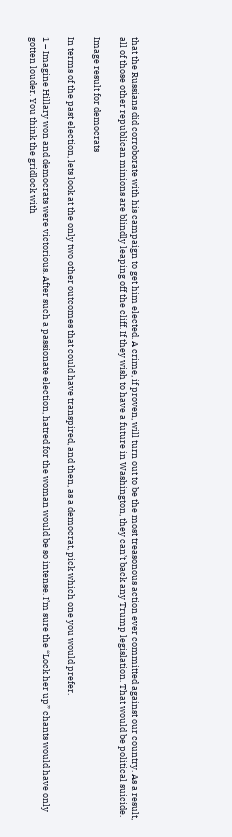that the Russians did corroborate with his campaign to get him elected. A crime, if proven, will turn out to be the most treasonous action ever committed against our country. As a result, all of those other republican minions are blindly leaping off the cliff. If they wish to have a future in Washington, they can’t back any Trump legislation. That would be political suicide.

Image result for democrats

In terms of the past election, lets look at the only two other outcomes that could have transpired, and then, as a democrat, pick which one you would prefer.

1 – Imagine Hillary won and democrats were victorious. After such a passionate election, hatred for the woman would be so intense. I’m sure the “Lock her up” chants would have only gotten louder. You think the gridlock with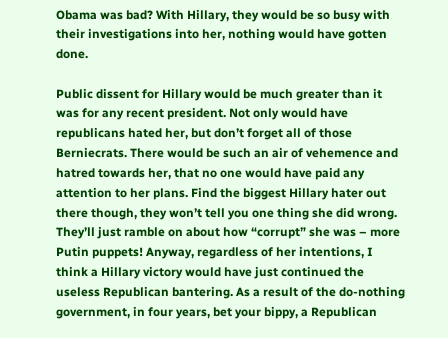Obama was bad? With Hillary, they would be so busy with their investigations into her, nothing would have gotten done.

Public dissent for Hillary would be much greater than it was for any recent president. Not only would have republicans hated her, but don’t forget all of those Berniecrats. There would be such an air of vehemence and hatred towards her, that no one would have paid any attention to her plans. Find the biggest Hillary hater out there though, they won’t tell you one thing she did wrong. They’ll just ramble on about how “corrupt” she was – more Putin puppets! Anyway, regardless of her intentions, I think a Hillary victory would have just continued the useless Republican bantering. As a result of the do-nothing government, in four years, bet your bippy, a Republican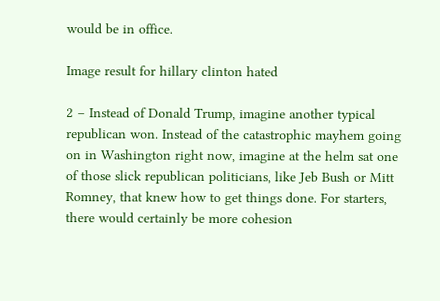would be in office.

Image result for hillary clinton hated

2 – Instead of Donald Trump, imagine another typical republican won. Instead of the catastrophic mayhem going on in Washington right now, imagine at the helm sat one of those slick republican politicians, like Jeb Bush or Mitt Romney, that knew how to get things done. For starters, there would certainly be more cohesion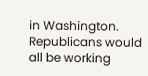in Washington. Republicans would all be working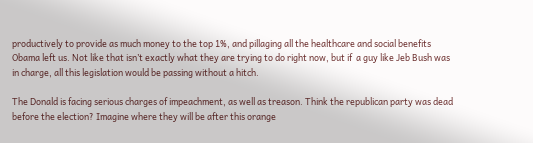productively to provide as much money to the top 1%, and pillaging all the healthcare and social benefits Obama left us. Not like that isn’t exactly what they are trying to do right now, but if  a guy like Jeb Bush was in charge, all this legislation would be passing without a hitch.

The Donald is facing serious charges of impeachment, as well as treason. Think the republican party was dead before the election? Imagine where they will be after this orange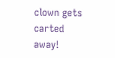clown gets carted away!